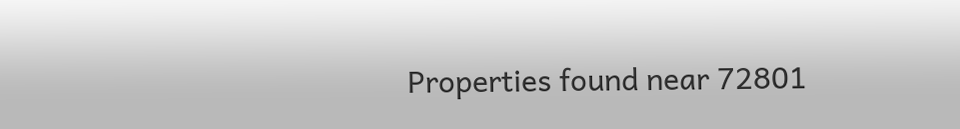Properties found near 72801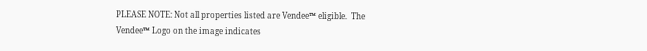PLEASE NOTE: Not all properties listed are Vendee™ eligible.  The Vendee™ Logo on the image indicates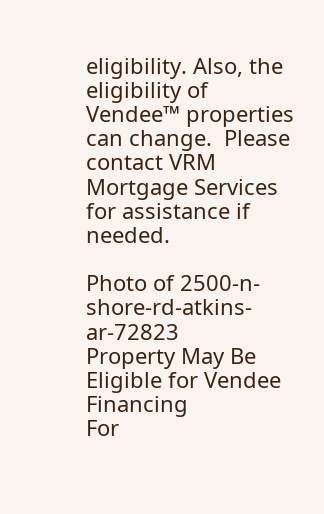eligibility. Also, the eligibility of Vendee™ properties can change.  Please contact VRM Mortgage Services for assistance if needed.

Photo of 2500-n-shore-rd-atkins-ar-72823
Property May Be Eligible for Vendee Financing
For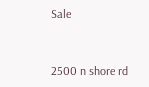Sale


2500 n shore rd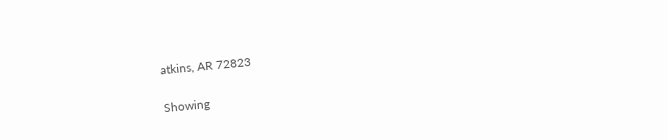atkins, AR 72823

Showing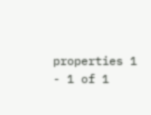properties 1 - 1 of 1